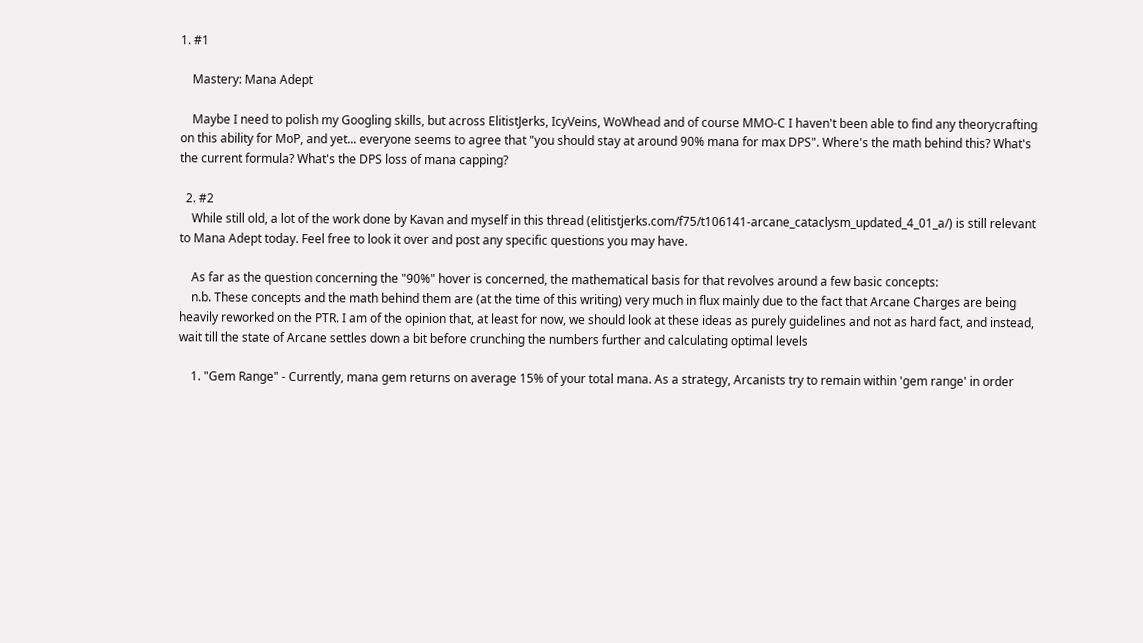1. #1

    Mastery: Mana Adept

    Maybe I need to polish my Googling skills, but across ElitistJerks, IcyVeins, WoWhead and of course MMO-C I haven't been able to find any theorycrafting on this ability for MoP, and yet... everyone seems to agree that "you should stay at around 90% mana for max DPS". Where's the math behind this? What's the current formula? What's the DPS loss of mana capping?

  2. #2
    While still old, a lot of the work done by Kavan and myself in this thread (elitistjerks.com/f75/t106141-arcane_cataclysm_updated_4_01_a/) is still relevant to Mana Adept today. Feel free to look it over and post any specific questions you may have.

    As far as the question concerning the "90%" hover is concerned, the mathematical basis for that revolves around a few basic concepts:
    n.b. These concepts and the math behind them are (at the time of this writing) very much in flux mainly due to the fact that Arcane Charges are being heavily reworked on the PTR. I am of the opinion that, at least for now, we should look at these ideas as purely guidelines and not as hard fact, and instead, wait till the state of Arcane settles down a bit before crunching the numbers further and calculating optimal levels

    1. "Gem Range" - Currently, mana gem returns on average 15% of your total mana. As a strategy, Arcanists try to remain within 'gem range' in order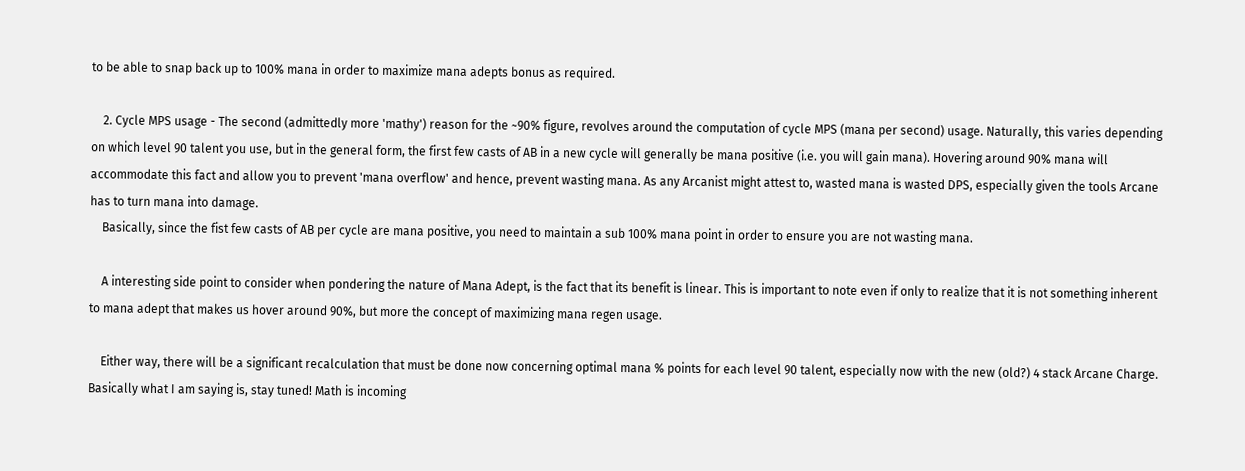to be able to snap back up to 100% mana in order to maximize mana adepts bonus as required.

    2. Cycle MPS usage - The second (admittedly more 'mathy') reason for the ~90% figure, revolves around the computation of cycle MPS (mana per second) usage. Naturally, this varies depending on which level 90 talent you use, but in the general form, the first few casts of AB in a new cycle will generally be mana positive (i.e. you will gain mana). Hovering around 90% mana will accommodate this fact and allow you to prevent 'mana overflow' and hence, prevent wasting mana. As any Arcanist might attest to, wasted mana is wasted DPS, especially given the tools Arcane has to turn mana into damage.
    Basically, since the fist few casts of AB per cycle are mana positive, you need to maintain a sub 100% mana point in order to ensure you are not wasting mana.

    A interesting side point to consider when pondering the nature of Mana Adept, is the fact that its benefit is linear. This is important to note even if only to realize that it is not something inherent to mana adept that makes us hover around 90%, but more the concept of maximizing mana regen usage.

    Either way, there will be a significant recalculation that must be done now concerning optimal mana % points for each level 90 talent, especially now with the new (old?) 4 stack Arcane Charge. Basically what I am saying is, stay tuned! Math is incoming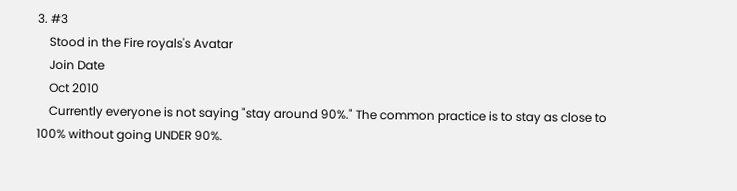3. #3
    Stood in the Fire royals's Avatar
    Join Date
    Oct 2010
    Currently everyone is not saying "stay around 90%." The common practice is to stay as close to 100% without going UNDER 90%.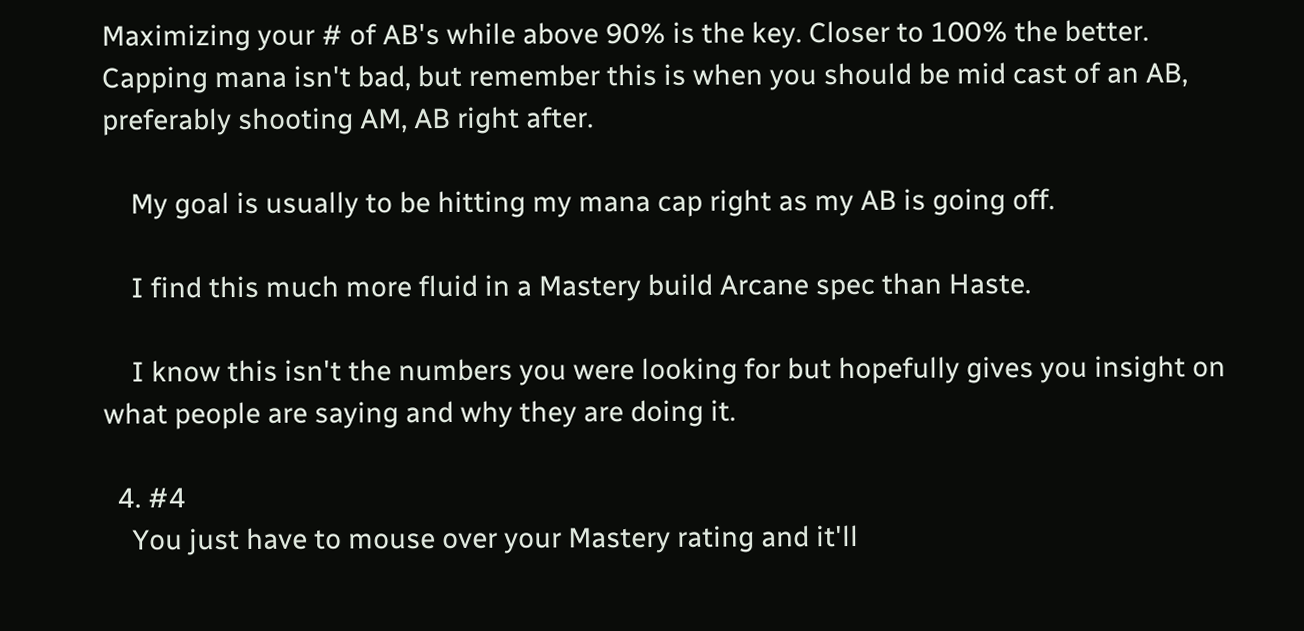Maximizing your # of AB's while above 90% is the key. Closer to 100% the better. Capping mana isn't bad, but remember this is when you should be mid cast of an AB, preferably shooting AM, AB right after.

    My goal is usually to be hitting my mana cap right as my AB is going off.

    I find this much more fluid in a Mastery build Arcane spec than Haste.

    I know this isn't the numbers you were looking for but hopefully gives you insight on what people are saying and why they are doing it.

  4. #4
    You just have to mouse over your Mastery rating and it'll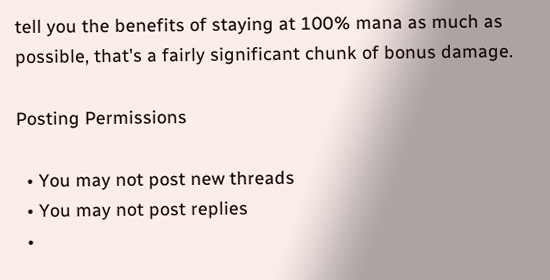tell you the benefits of staying at 100% mana as much as possible, that's a fairly significant chunk of bonus damage.

Posting Permissions

  • You may not post new threads
  • You may not post replies
  •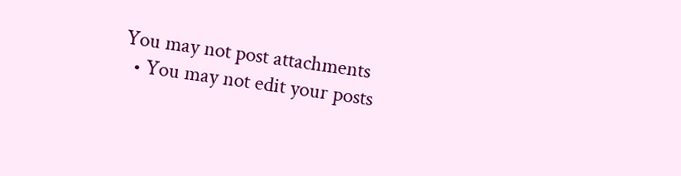You may not post attachments
  • You may not edit your posts